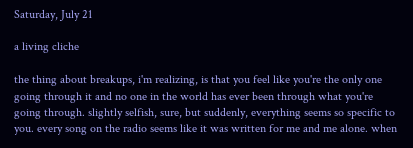Saturday, July 21

a living cliche

the thing about breakups, i'm realizing, is that you feel like you're the only one going through it and no one in the world has ever been through what you're going through. slightly selfish, sure, but suddenly, everything seems so specific to you. every song on the radio seems like it was written for me and me alone. when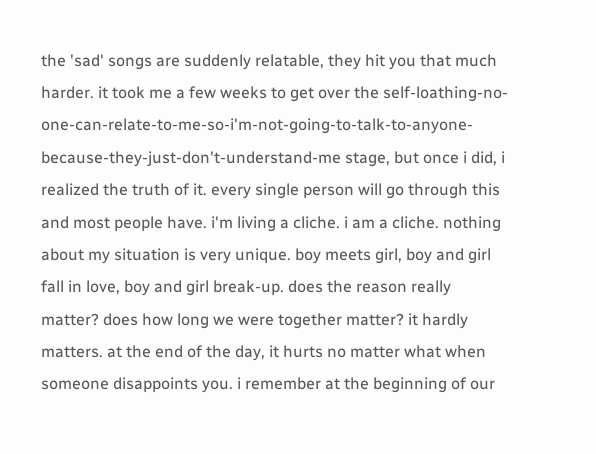the 'sad' songs are suddenly relatable, they hit you that much harder. it took me a few weeks to get over the self-loathing-no-one-can-relate-to-me-so-i'm-not-going-to-talk-to-anyone-because-they-just-don't-understand-me stage, but once i did, i realized the truth of it. every single person will go through this and most people have. i'm living a cliche. i am a cliche. nothing about my situation is very unique. boy meets girl, boy and girl fall in love, boy and girl break-up. does the reason really matter? does how long we were together matter? it hardly matters. at the end of the day, it hurts no matter what when someone disappoints you. i remember at the beginning of our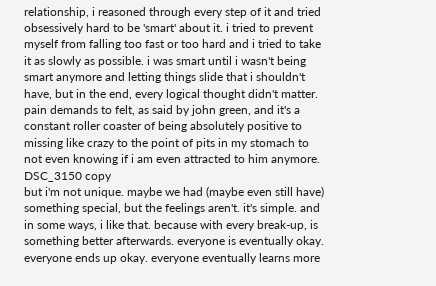relationship, i reasoned through every step of it and tried obsessively hard to be 'smart' about it. i tried to prevent myself from falling too fast or too hard and i tried to take it as slowly as possible. i was smart until i wasn't being smart anymore and letting things slide that i shouldn't have, but in the end, every logical thought didn't matter. pain demands to felt, as said by john green, and it's a constant roller coaster of being absolutely positive to missing like crazy to the point of pits in my stomach to not even knowing if i am even attracted to him anymore.
DSC_3150 copy
but i'm not unique. maybe we had (maybe even still have) something special, but the feelings aren't. it's simple. and in some ways, i like that. because with every break-up, is something better afterwards. everyone is eventually okay. everyone ends up okay. everyone eventually learns more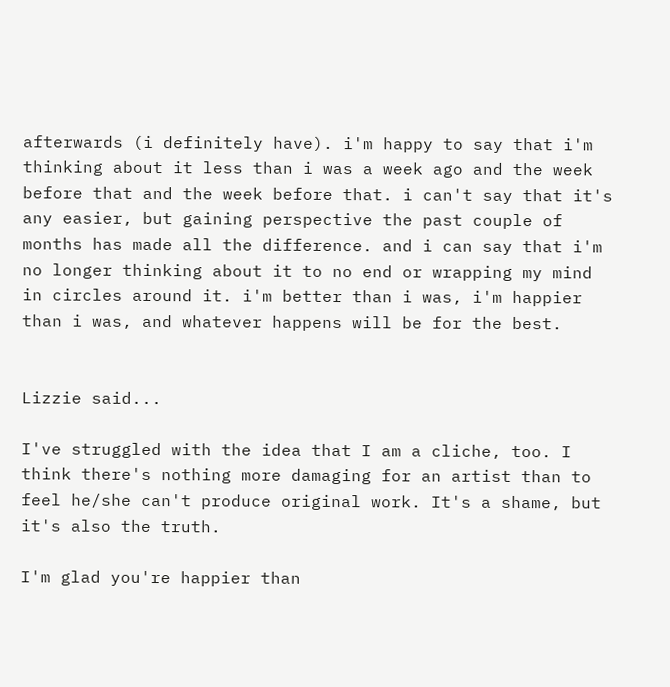afterwards (i definitely have). i'm happy to say that i'm thinking about it less than i was a week ago and the week before that and the week before that. i can't say that it's any easier, but gaining perspective the past couple of months has made all the difference. and i can say that i'm no longer thinking about it to no end or wrapping my mind in circles around it. i'm better than i was, i'm happier than i was, and whatever happens will be for the best.


Lizzie said...

I've struggled with the idea that I am a cliche, too. I think there's nothing more damaging for an artist than to feel he/she can't produce original work. It's a shame, but it's also the truth.

I'm glad you're happier than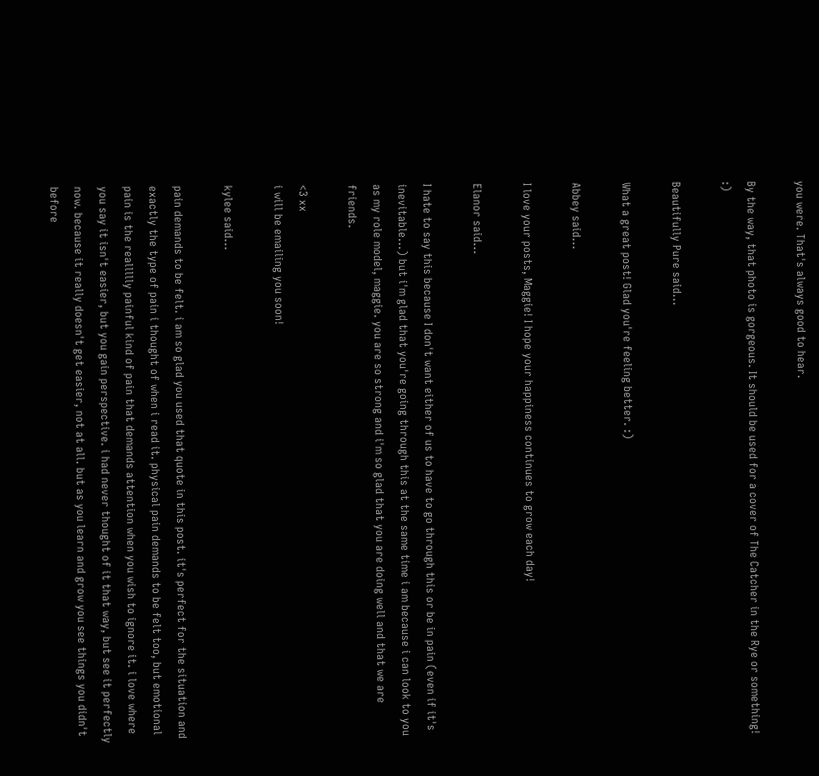you were. That's always good to hear.

By the way, that photo is gorgeous. It should be used for a cover of The Catcher in the Rye or something! :)

Beautifully Pure said...

What a great post! Glad you're feeling better. :)

Abbey said...

I love your posts, Maggie! I hope your happiness continues to grow each day!

Elanor said...

I hate to say this because I don't want either of us to have to go through this or be in pain (even if it's inevitable...) but i'm glad that you're going through this at the same time i am because i can look to you as my role model, maggie. you are so strong and i'm so glad that you are doing well and that we are friends.

<3 xx
i will be emailing you soon!

kylee said...

pain demands to be felt. i am so glad you used that quote in this post. it's perfect for the situation and exactly the type of pain i thought of when i read it. physical pain demands to be felt too, but emotional pain is the reallllly painful kind of pain that demands attention when you wish to ignore it. i love where you say it isn't easier, but you gain perspective. i had never thought of it that way, but see it perfectly now. because it really doesn't get easier, not at all. but as you learn and grow you see things you didn't before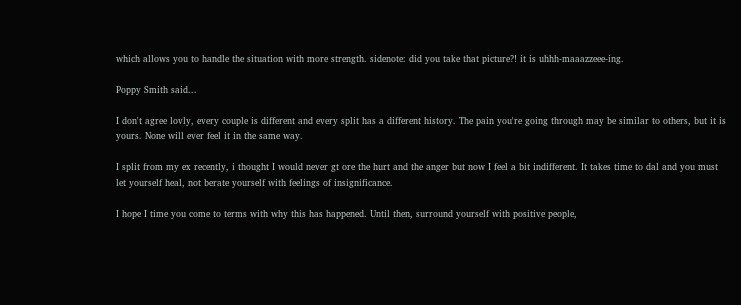which allows you to handle the situation with more strength. sidenote: did you take that picture?! it is uhhh-maaazzeee-ing.

Poppy Smith said...

I don't agree lovly, every couple is different and every split has a different history. The pain you're going through may be similar to others, but it is yours. None will ever feel it in the same way.

I split from my ex recently, i thought I would never gt ore the hurt and the anger but now I feel a bit indifferent. It takes time to dal and you must let yourself heal, not berate yourself with feelings of insignificance.

I hope I time you come to terms with why this has happened. Until then, surround yourself with positive people,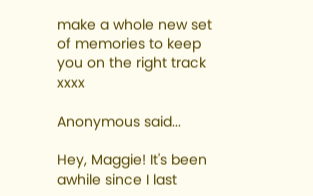make a whole new set of memories to keep you on the right track xxxx

Anonymous said...

Hey, Maggie! It's been awhile since I last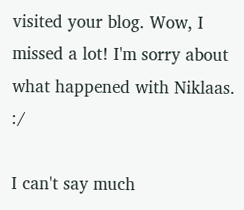visited your blog. Wow, I missed a lot! I'm sorry about what happened with Niklaas. :/

I can't say much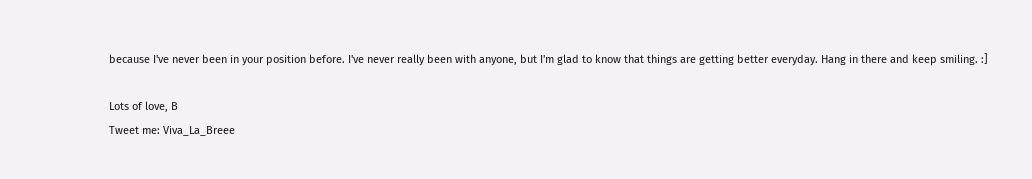because I've never been in your position before. I've never really been with anyone, but I'm glad to know that things are getting better everyday. Hang in there and keep smiling. :]

Lots of love, B
Tweet me: Viva_La_Breee